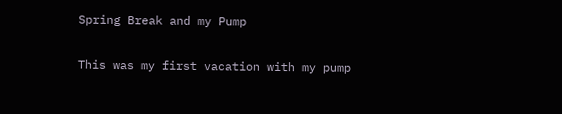Spring Break and my Pump

This was my first vacation with my pump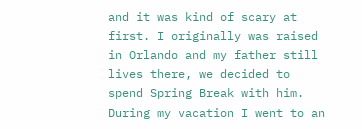and it was kind of scary at first. I originally was raised in Orlando and my father still lives there, we decided to spend Spring Break with him. During my vacation I went to an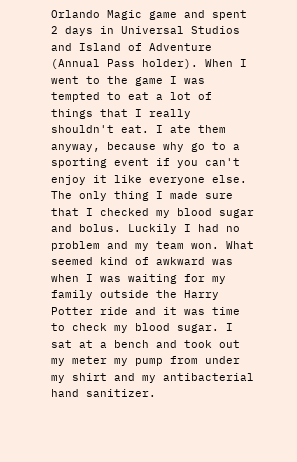Orlando Magic game and spent 2 days in Universal Studios and Island of Adventure (Annual Pass holder). When I went to the game I was tempted to eat a lot of things that I really shouldn't eat. I ate them anyway, because why go to a sporting event if you can't enjoy it like everyone else. The only thing I made sure that I checked my blood sugar and bolus. Luckily I had no problem and my team won. What seemed kind of awkward was when I was waiting for my family outside the Harry Potter ride and it was time to check my blood sugar. I sat at a bench and took out my meter my pump from under my shirt and my antibacterial hand sanitizer.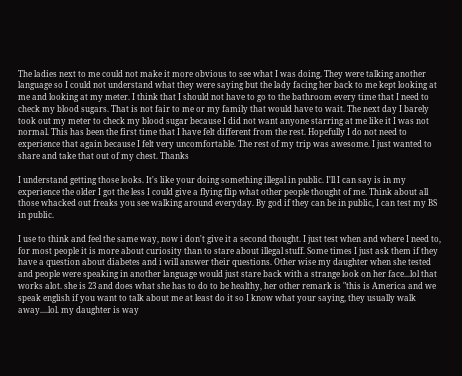The ladies next to me could not make it more obvious to see what I was doing. They were talking another language so I could not understand what they were saying but the lady facing her back to me kept looking at me and looking at my meter. I think that I should not have to go to the bathroom every time that I need to check my blood sugars. That is not fair to me or my family that would have to wait. The next day I barely took out my meter to check my blood sugar because I did not want anyone starring at me like it I was not normal. This has been the first time that I have felt different from the rest. Hopefully I do not need to experience that again because I felt very uncomfortable. The rest of my trip was awesome. I just wanted to share and take that out of my chest. Thanks

I understand getting those looks. It's like your doing something illegal in public. I'll I can say is in my experience the older I got the less I could give a flying flip what other people thought of me. Think about all those whacked out freaks you see walking around everyday. By god if they can be in public, I can test my BS in public.

I use to think and feel the same way, now i don't give it a second thought. I just test when and where I need to, for most people it is more about curiosity than to stare about illegal stuff. Some times I just ask them if they have a question about diabetes and i will answer their questions. Other wise my daughter when she tested and people were speaking in another language would just stare back with a strange look on her face...lol that works alot. she is 23 and does what she has to do to be healthy, her other remark is "this is America and we speak english if you want to talk about me at least do it so I know what your saying, they usually walk away....lol. my daughter is way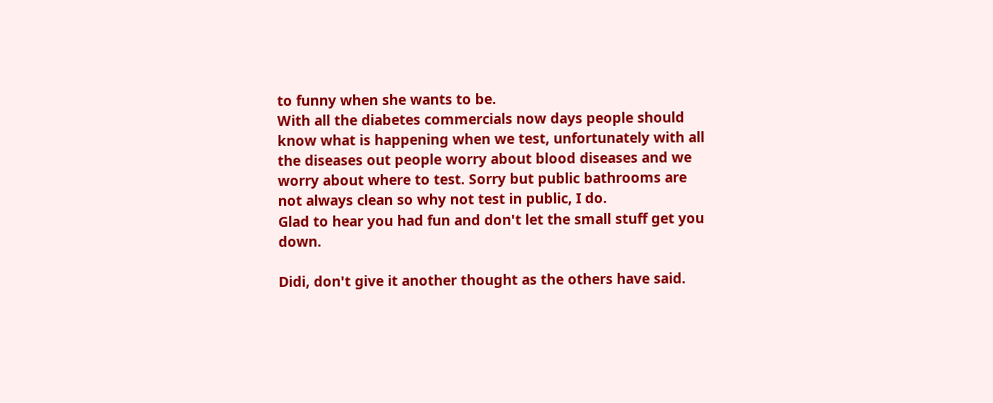to funny when she wants to be.
With all the diabetes commercials now days people should know what is happening when we test, unfortunately with all the diseases out people worry about blood diseases and we worry about where to test. Sorry but public bathrooms are not always clean so why not test in public, I do.
Glad to hear you had fun and don't let the small stuff get you down.

Didi, don't give it another thought as the others have said.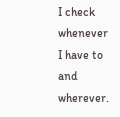I check whenever I have to and wherever.